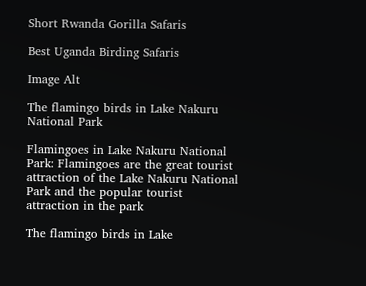Short Rwanda Gorilla Safaris

Best Uganda Birding Safaris

Image Alt

The flamingo birds in Lake Nakuru National Park

Flamingoes in Lake Nakuru National Park: Flamingoes are the great tourist attraction of the Lake Nakuru National Park and the popular tourist attraction in the park

The flamingo birds in Lake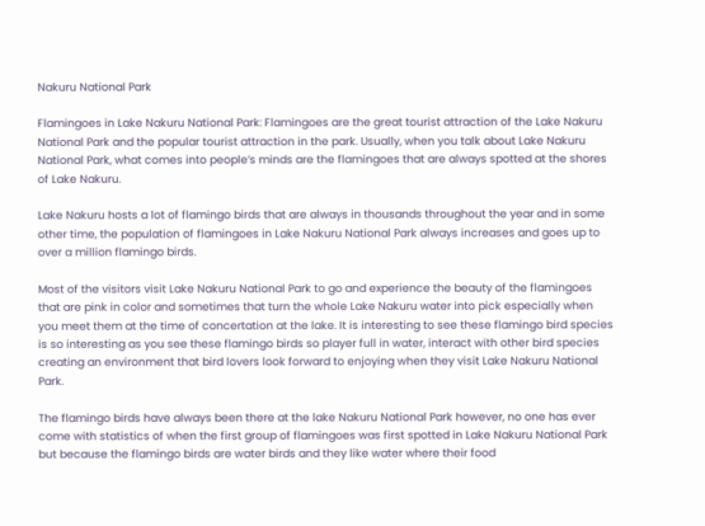Nakuru National Park

Flamingoes in Lake Nakuru National Park: Flamingoes are the great tourist attraction of the Lake Nakuru National Park and the popular tourist attraction in the park. Usually, when you talk about Lake Nakuru National Park, what comes into people’s minds are the flamingoes that are always spotted at the shores of Lake Nakuru.

Lake Nakuru hosts a lot of flamingo birds that are always in thousands throughout the year and in some other time, the population of flamingoes in Lake Nakuru National Park always increases and goes up to over a million flamingo birds.

Most of the visitors visit Lake Nakuru National Park to go and experience the beauty of the flamingoes that are pink in color and sometimes that turn the whole Lake Nakuru water into pick especially when you meet them at the time of concertation at the lake. It is interesting to see these flamingo bird species is so interesting as you see these flamingo birds so player full in water, interact with other bird species creating an environment that bird lovers look forward to enjoying when they visit Lake Nakuru National Park.

The flamingo birds have always been there at the lake Nakuru National Park however, no one has ever come with statistics of when the first group of flamingoes was first spotted in Lake Nakuru National Park but because the flamingo birds are water birds and they like water where their food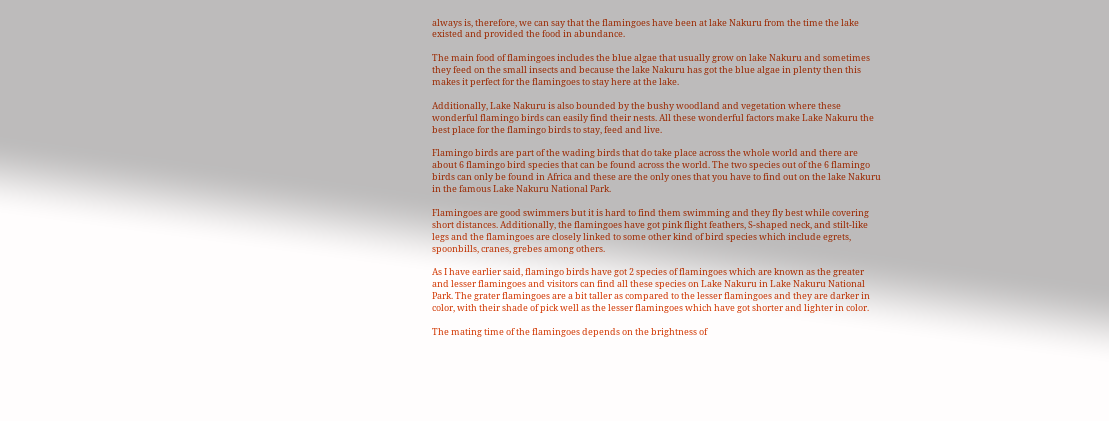always is, therefore, we can say that the flamingoes have been at lake Nakuru from the time the lake existed and provided the food in abundance.

The main food of flamingoes includes the blue algae that usually grow on lake Nakuru and sometimes they feed on the small insects and because the lake Nakuru has got the blue algae in plenty then this makes it perfect for the flamingoes to stay here at the lake.

Additionally, Lake Nakuru is also bounded by the bushy woodland and vegetation where these wonderful flamingo birds can easily find their nests. All these wonderful factors make Lake Nakuru the best place for the flamingo birds to stay, feed and live.

Flamingo birds are part of the wading birds that do take place across the whole world and there are about 6 flamingo bird species that can be found across the world. The two species out of the 6 flamingo birds can only be found in Africa and these are the only ones that you have to find out on the lake Nakuru in the famous Lake Nakuru National Park.

Flamingoes are good swimmers but it is hard to find them swimming and they fly best while covering short distances. Additionally, the flamingoes have got pink flight feathers, S-shaped neck, and stilt-like legs and the flamingoes are closely linked to some other kind of bird species which include egrets, spoonbills, cranes, grebes among others.

As I have earlier said, flamingo birds have got 2 species of flamingoes which are known as the greater and lesser flamingoes and visitors can find all these species on Lake Nakuru in Lake Nakuru National Park. The grater flamingoes are a bit taller as compared to the lesser flamingoes and they are darker in color, with their shade of pick well as the lesser flamingoes which have got shorter and lighter in color.

The mating time of the flamingoes depends on the brightness of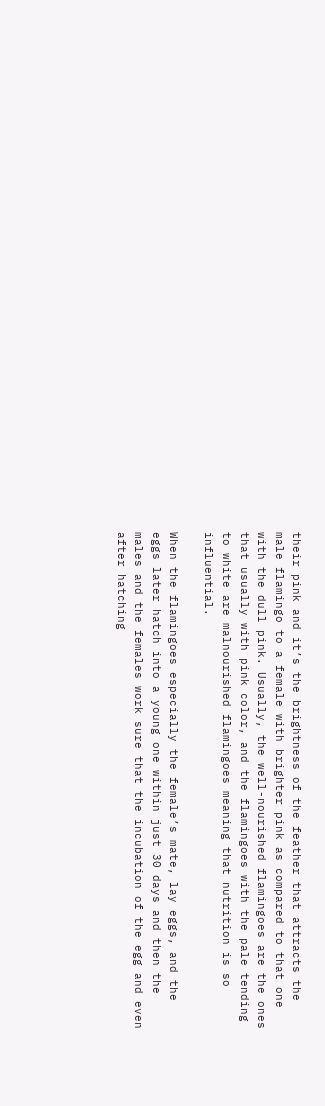their pink and it’s the brightness of the feather that attracts the male flamingo to a female with brighter pink as compared to that one with the dull pink. Usually, the well-nourished flamingoes are the ones that usually with pink color, and the flamingoes with the pale tending to white are malnourished flamingoes meaning that nutrition is so influential.

When the flamingoes especially the female’s mate, lay eggs, and the eggs later hatch into a young one within just 30 days and then the males and the females work sure that the incubation of the egg and even after hatching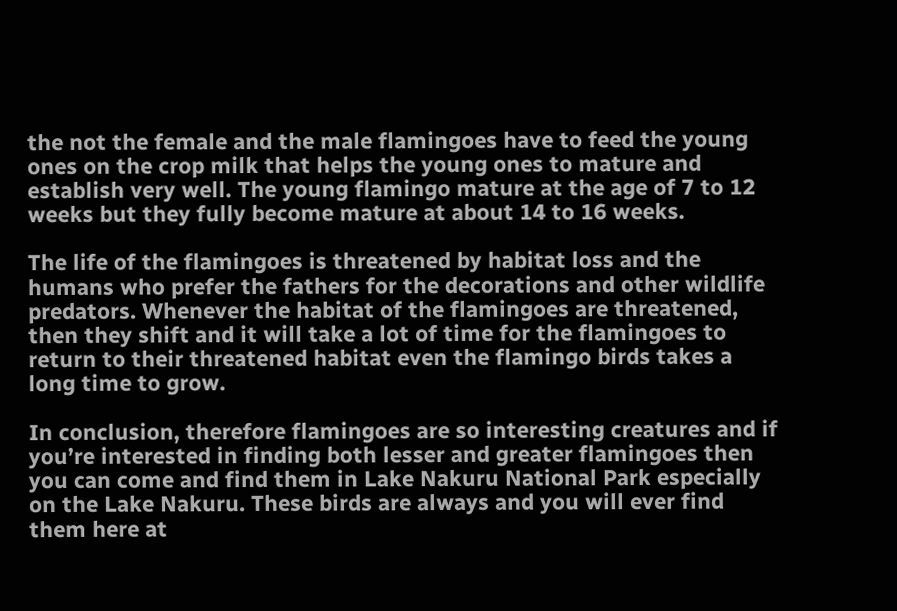the not the female and the male flamingoes have to feed the young ones on the crop milk that helps the young ones to mature and establish very well. The young flamingo mature at the age of 7 to 12 weeks but they fully become mature at about 14 to 16 weeks.

The life of the flamingoes is threatened by habitat loss and the humans who prefer the fathers for the decorations and other wildlife predators. Whenever the habitat of the flamingoes are threatened, then they shift and it will take a lot of time for the flamingoes to return to their threatened habitat even the flamingo birds takes a long time to grow.

In conclusion, therefore flamingoes are so interesting creatures and if you’re interested in finding both lesser and greater flamingoes then you can come and find them in Lake Nakuru National Park especially on the Lake Nakuru. These birds are always and you will ever find them here at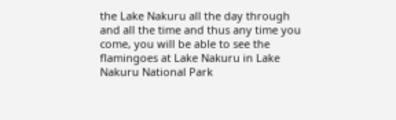the Lake Nakuru all the day through and all the time and thus any time you come, you will be able to see the flamingoes at Lake Nakuru in Lake Nakuru National Park